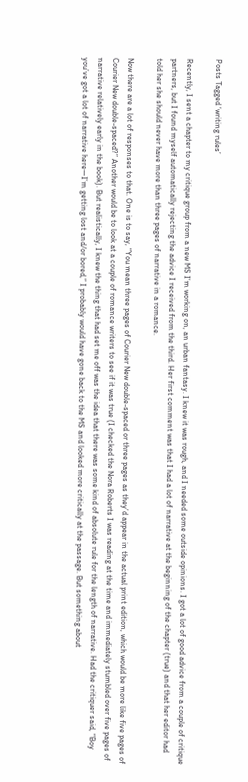Posts Tagged ‘writing rules’

Recently, I sent a chapter to my critique group from a new MS I’m working on, an urban fantasy. I knew it was rough, and I needed some outside opinions. I got a lot of good advice from a couple of critique partners, but I found myself automatically rejecting the advice I received from the third. Her first comment was that I had a lot of narrative at the beginning of the chapter (true) and that her editor had told her she should never have more than three pages of narrative in a romance.

Now there are a lot of responses to that. One is to say, “You mean three pages of Courier New double-spaced or three pages as they’d appear in the actual print edition, which would be more like five pages of Courier New double-spaced?” Another would be to look at a couple of romance writers to see if it was true (I checked the Nora Roberts I was reading at the time and immediately stumbled over five pages of narrative relatively early in the book). But realistically, I knew the thing that had set me off was the idea that there was some kind of absolute rule for the length of narrative. Had the critiquer said, “Boy you’ve got a lot of narrative here—I’m getting lost and/or bored,” I probably would have gone back to the MS and looked more critically at the passage. But something about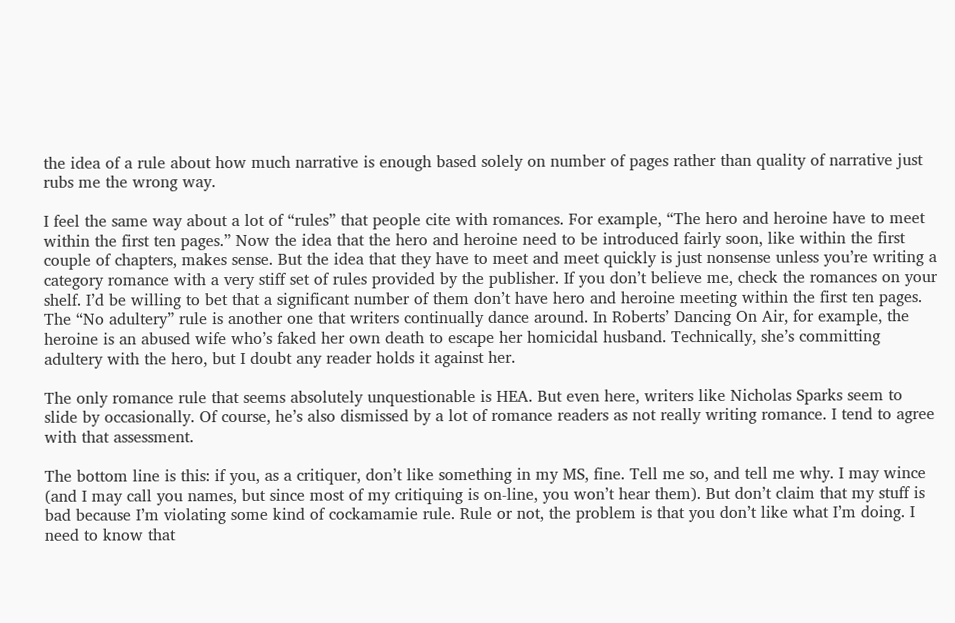the idea of a rule about how much narrative is enough based solely on number of pages rather than quality of narrative just rubs me the wrong way.

I feel the same way about a lot of “rules” that people cite with romances. For example, “The hero and heroine have to meet within the first ten pages.” Now the idea that the hero and heroine need to be introduced fairly soon, like within the first couple of chapters, makes sense. But the idea that they have to meet and meet quickly is just nonsense unless you’re writing a category romance with a very stiff set of rules provided by the publisher. If you don’t believe me, check the romances on your shelf. I’d be willing to bet that a significant number of them don’t have hero and heroine meeting within the first ten pages. The “No adultery” rule is another one that writers continually dance around. In Roberts’ Dancing On Air, for example, the heroine is an abused wife who’s faked her own death to escape her homicidal husband. Technically, she’s committing adultery with the hero, but I doubt any reader holds it against her.

The only romance rule that seems absolutely unquestionable is HEA. But even here, writers like Nicholas Sparks seem to slide by occasionally. Of course, he’s also dismissed by a lot of romance readers as not really writing romance. I tend to agree with that assessment.

The bottom line is this: if you, as a critiquer, don’t like something in my MS, fine. Tell me so, and tell me why. I may wince (and I may call you names, but since most of my critiquing is on-line, you won’t hear them). But don’t claim that my stuff is bad because I’m violating some kind of cockamamie rule. Rule or not, the problem is that you don’t like what I’m doing. I need to know that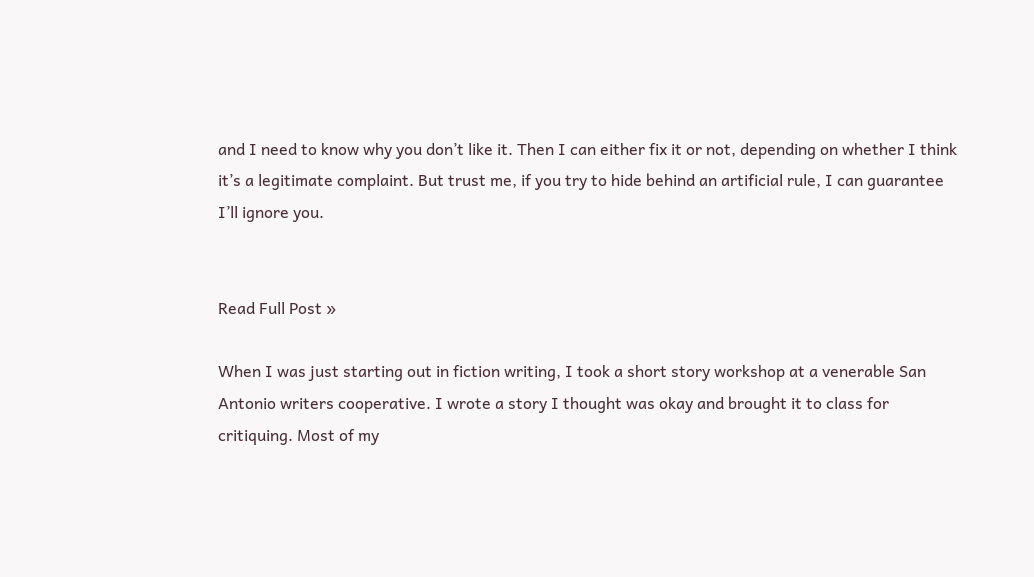and I need to know why you don’t like it. Then I can either fix it or not, depending on whether I think it’s a legitimate complaint. But trust me, if you try to hide behind an artificial rule, I can guarantee I’ll ignore you.


Read Full Post »

When I was just starting out in fiction writing, I took a short story workshop at a venerable San Antonio writers cooperative. I wrote a story I thought was okay and brought it to class for critiquing. Most of my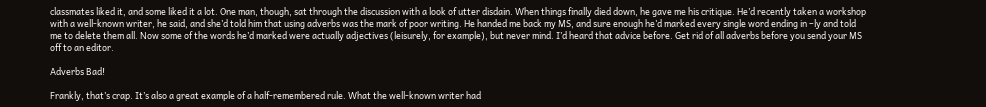classmates liked it, and some liked it a lot. One man, though, sat through the discussion with a look of utter disdain. When things finally died down, he gave me his critique. He’d recently taken a workshop with a well-known writer, he said, and she’d told him that using adverbs was the mark of poor writing. He handed me back my MS, and sure enough he’d marked every single word ending in –ly and told me to delete them all. Now some of the words he’d marked were actually adjectives (leisurely, for example), but never mind. I’d heard that advice before. Get rid of all adverbs before you send your MS off to an editor.

Adverbs Bad!

Frankly, that’s crap. It’s also a great example of a half-remembered rule. What the well-known writer had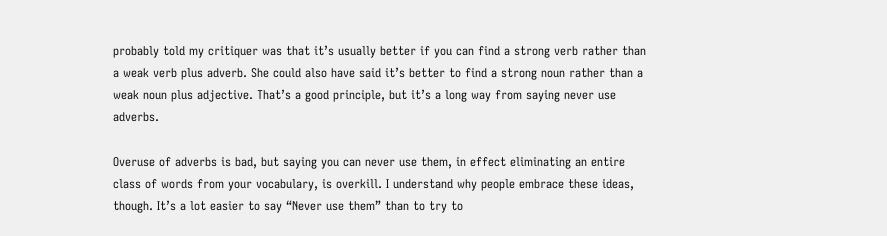probably told my critiquer was that it’s usually better if you can find a strong verb rather than a weak verb plus adverb. She could also have said it’s better to find a strong noun rather than a weak noun plus adjective. That’s a good principle, but it’s a long way from saying never use adverbs.

Overuse of adverbs is bad, but saying you can never use them, in effect eliminating an entire class of words from your vocabulary, is overkill. I understand why people embrace these ideas, though. It’s a lot easier to say “Never use them” than to try to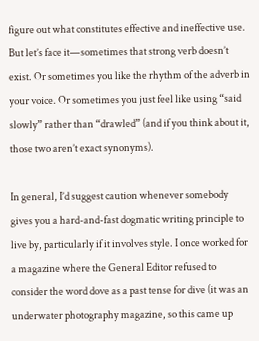figure out what constitutes effective and ineffective use. But let’s face it—sometimes that strong verb doesn’t exist. Or sometimes you like the rhythm of the adverb in your voice. Or sometimes you just feel like using “said slowly” rather than “drawled” (and if you think about it, those two aren’t exact synonyms).

In general, I’d suggest caution whenever somebody gives you a hard-and-fast dogmatic writing principle to live by, particularly if it involves style. I once worked for a magazine where the General Editor refused to consider the word dove as a past tense for dive (it was an underwater photography magazine, so this came up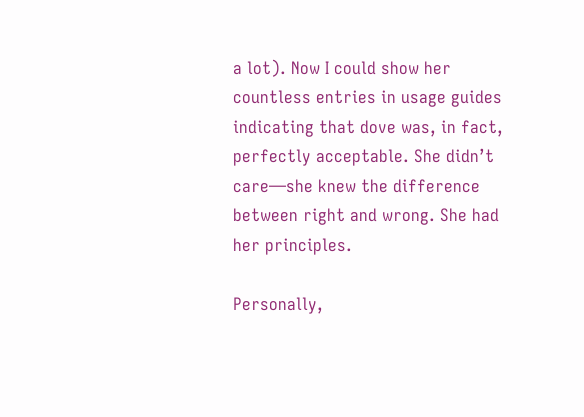a lot). Now I could show her countless entries in usage guides indicating that dove was, in fact, perfectly acceptable. She didn’t care—she knew the difference between right and wrong. She had her principles.

Personally,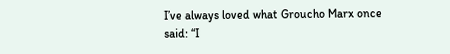I’ve always loved what Groucho Marx once said: “I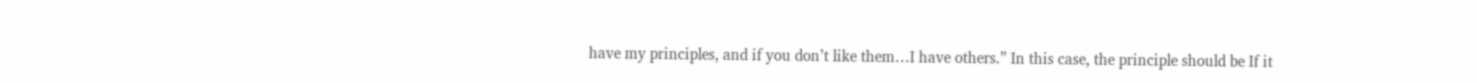have my principles, and if you don’t like them…I have others.” In this case, the principle should be If it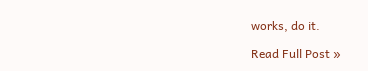works, do it.

Read Full Post »